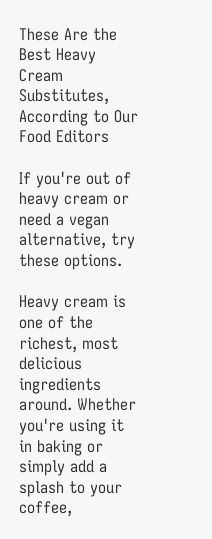These Are the Best Heavy Cream Substitutes, According to Our Food Editors

If you're out of heavy cream or need a vegan alternative, try these options.

Heavy cream is one of the richest, most delicious ingredients around. Whether you're using it in baking or simply add a splash to your coffee,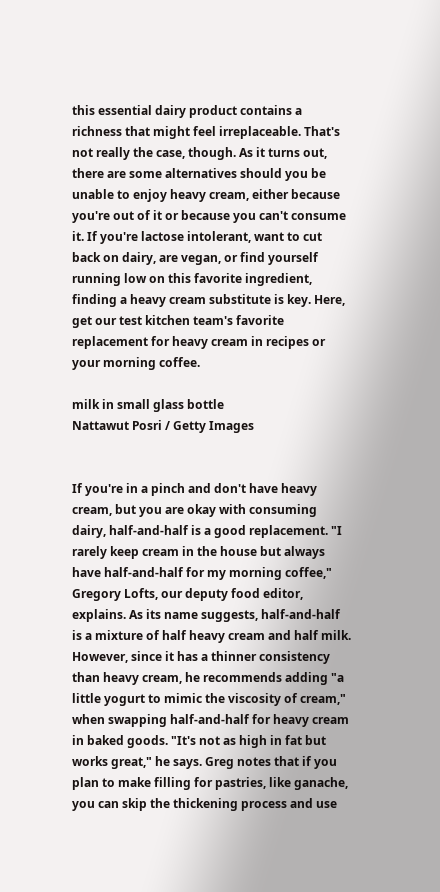this essential dairy product contains a richness that might feel irreplaceable. That's not really the case, though. As it turns out, there are some alternatives should you be unable to enjoy heavy cream, either because you're out of it or because you can't consume it. If you're lactose intolerant, want to cut back on dairy, are vegan, or find yourself running low on this favorite ingredient, finding a heavy cream substitute is key. Here, get our test kitchen team's favorite replacement for heavy cream in recipes or your morning coffee.

milk in small glass bottle
Nattawut Posri / Getty Images


If you're in a pinch and don't have heavy cream, but you are okay with consuming dairy, half-and-half is a good replacement. "I rarely keep cream in the house but always have half-and-half for my morning coffee," Gregory Lofts, our deputy food editor, explains. As its name suggests, half-and-half is a mixture of half heavy cream and half milk. However, since it has a thinner consistency than heavy cream, he recommends adding "a little yogurt to mimic the viscosity of cream," when swapping half-and-half for heavy cream in baked goods. "It's not as high in fat but works great," he says. Greg notes that if you plan to make filling for pastries, like ganache, you can skip the thickening process and use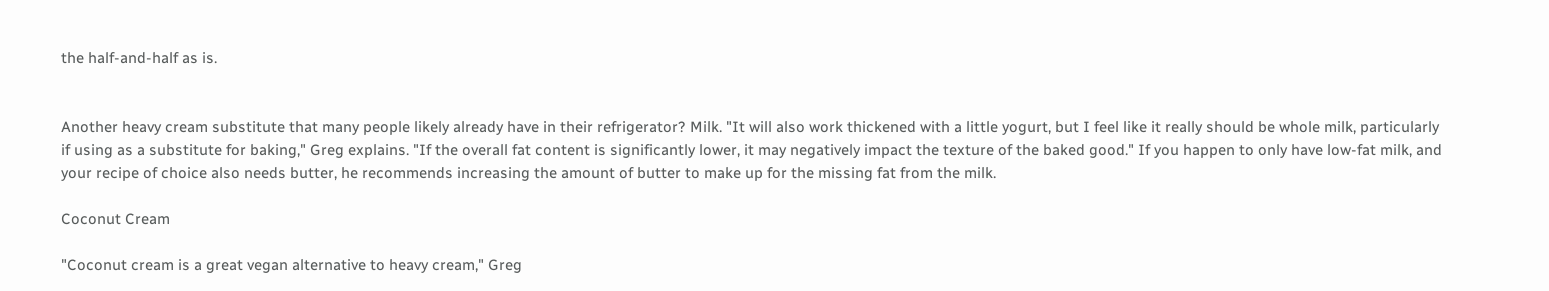the half-and-half as is.


Another heavy cream substitute that many people likely already have in their refrigerator? Milk. "It will also work thickened with a little yogurt, but I feel like it really should be whole milk, particularly if using as a substitute for baking," Greg explains. "If the overall fat content is significantly lower, it may negatively impact the texture of the baked good." If you happen to only have low-fat milk, and your recipe of choice also needs butter, he recommends increasing the amount of butter to make up for the missing fat from the milk.

Coconut Cream

"Coconut cream is a great vegan alternative to heavy cream," Greg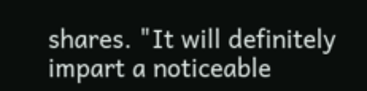shares. "It will definitely impart a noticeable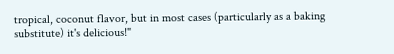tropical, coconut flavor, but in most cases (particularly as a baking substitute) it's delicious!"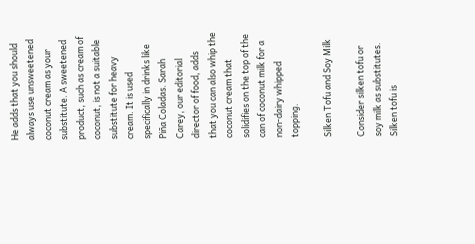He adds that you should always use unsweetened coconut cream as your substitute. A sweetened product, such as cream of coconut, is not a suitable substitute for heavy cream. It is used specifically in drinks like Piña Coladas. Sarah Carey, our editorial director of food, adds that you can also whip the coconut cream that solidifies on the top of the can of coconut milk for a non-dairy whipped topping.

Silken Tofu and Soy Milk

Consider silken tofu or soy milk as substitutes. Silken tofu is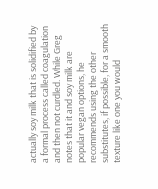actually soy milk that is solidified by a formal process called coagulation and then not curdled. While Greg notes that it and soy milk are popular vegan options, he recommends using the other substitutes, if possible, for a smooth texture like one you would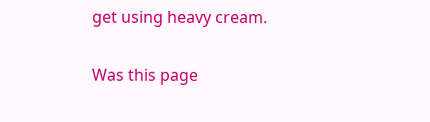get using heavy cream.

Was this page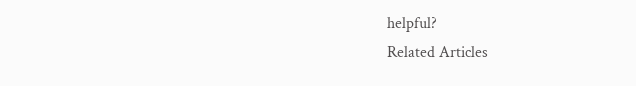helpful?
Related Articles